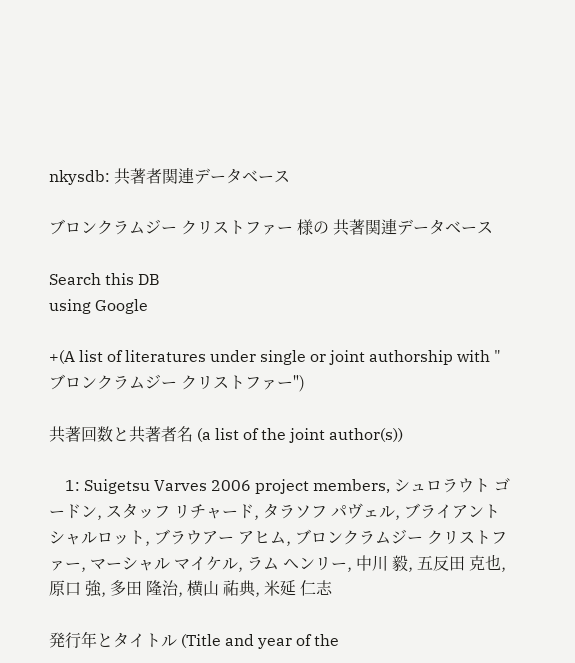nkysdb: 共著者関連データベース

ブロンクラムジー クリストファー 様の 共著関連データベース

Search this DB
using Google

+(A list of literatures under single or joint authorship with "ブロンクラムジー クリストファー")

共著回数と共著者名 (a list of the joint author(s))

    1: Suigetsu Varves 2006 project members, シュロラウト ゴードン, スタッフ リチャード, タラソフ パヴェル, ブライアント シャルロット, ブラウアー アヒム, ブロンクラムジー クリストファー, マーシャル マイケル, ラム ヘンリー, 中川 毅, 五反田 克也, 原口 強, 多田 隆治, 横山 祐典, 米延 仁志

発行年とタイトル (Title and year of the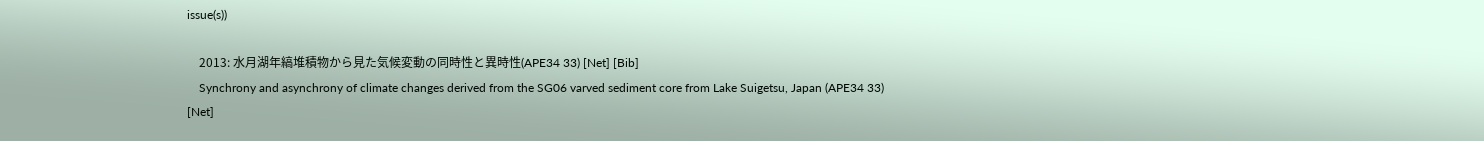issue(s))

    2013: 水月湖年縞堆積物から見た気候変動の同時性と異時性(APE34 33) [Net] [Bib]
    Synchrony and asynchrony of climate changes derived from the SG06 varved sediment core from Lake Suigetsu, Japan (APE34 33) [Net]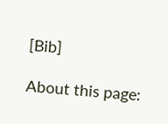[Bib]

About this page: